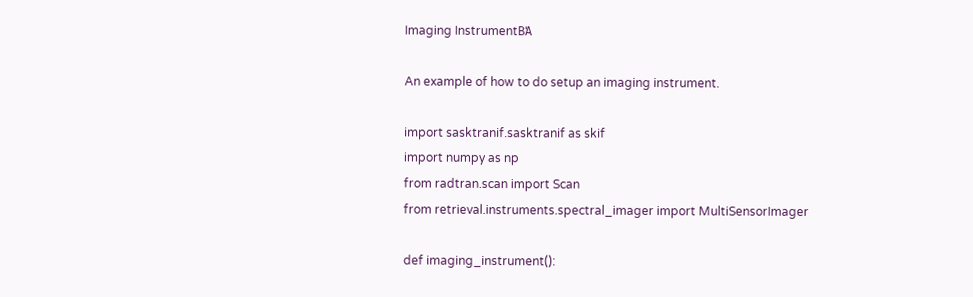Imaging InstrumentΒΆ

An example of how to do setup an imaging instrument.

import sasktranif.sasktranif as skif
import numpy as np
from radtran.scan import Scan
from retrieval.instruments.spectral_imager import MultiSensorImager

def imaging_instrument():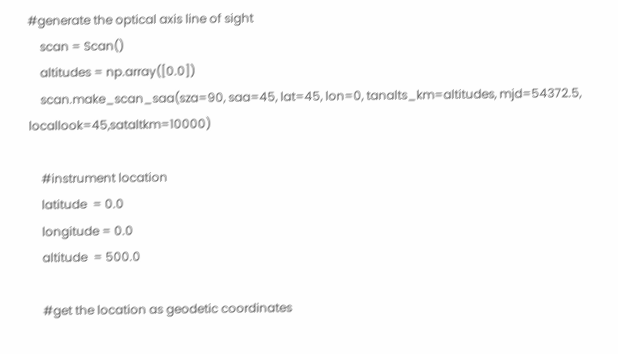#generate the optical axis line of sight
    scan = Scan()
    altitudes = np.array([0.0])
    scan.make_scan_saa(sza=90, saa=45, lat=45, lon=0, tanalts_km=altitudes, mjd=54372.5, locallook=45,sataltkm=10000)

    #instrument location
    latitude  = 0.0
    longitude = 0.0
    altitude  = 500.0

    #get the location as geodetic coordinates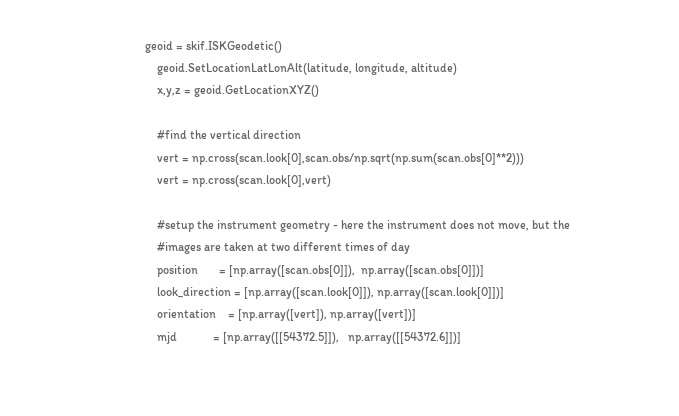geoid = skif.ISKGeodetic()
    geoid.SetLocationLatLonAlt(latitude, longitude, altitude)
    x,y,z = geoid.GetLocationXYZ()

    #find the vertical direction
    vert = np.cross(scan.look[0],scan.obs/np.sqrt(np.sum(scan.obs[0]**2)))
    vert = np.cross(scan.look[0],vert)

    #setup the instrument geometry - here the instrument does not move, but the
    #images are taken at two different times of day
    position       = [np.array([scan.obs[0]]),  np.array([scan.obs[0]])]
    look_direction = [np.array([scan.look[0]]), np.array([scan.look[0]])]
    orientation    = [np.array([vert]), np.array([vert])]
    mjd            = [np.array([[54372.5]]),   np.array([[54372.6]])]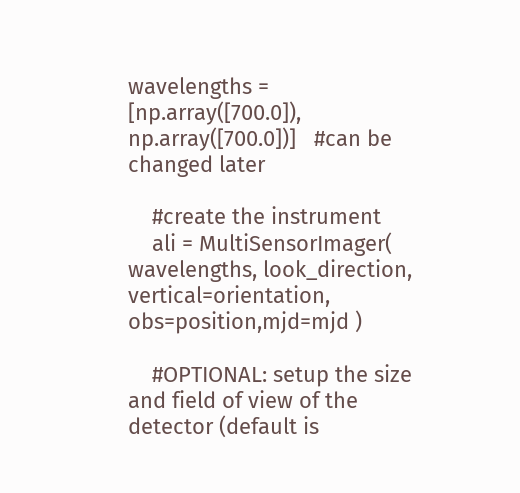wavelengths = [np.array([700.0]), np.array([700.0])]   #can be changed later

    #create the instrument
    ali = MultiSensorImager( wavelengths, look_direction, vertical=orientation, obs=position,mjd=mjd )

    #OPTIONAL: setup the size and field of view of the detector (default is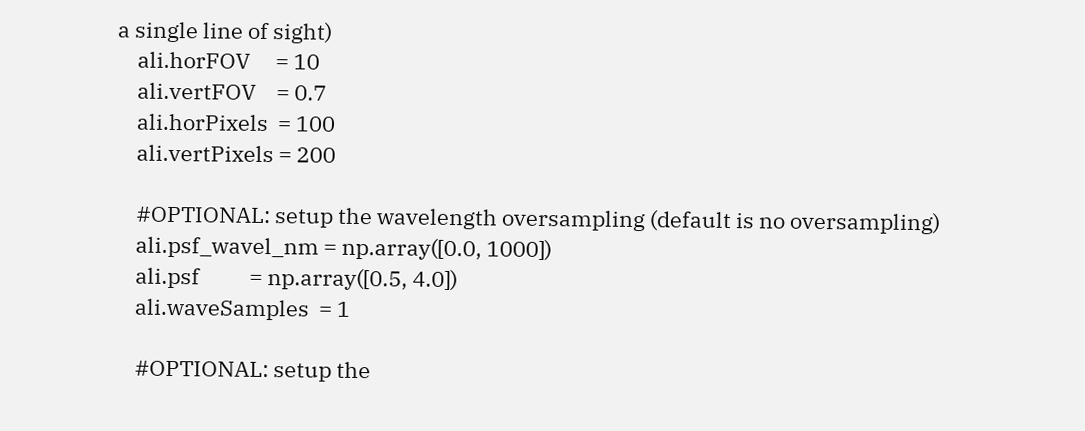a single line of sight)
    ali.horFOV     = 10
    ali.vertFOV    = 0.7
    ali.horPixels  = 100
    ali.vertPixels = 200

    #OPTIONAL: setup the wavelength oversampling (default is no oversampling)
    ali.psf_wavel_nm = np.array([0.0, 1000])
    ali.psf          = np.array([0.5, 4.0])
    ali.waveSamples  = 1

    #OPTIONAL: setup the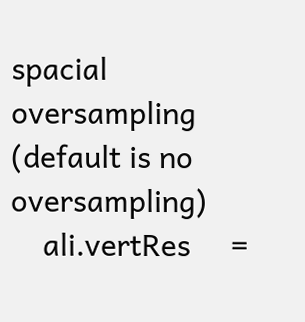spacial oversampling (default is no oversampling)
    ali.vertRes     =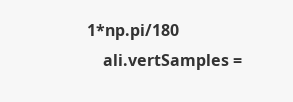1*np.pi/180
    ali.vertSamples =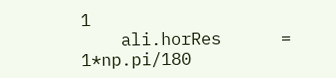1
    ali.horRes      = 1*np.pi/180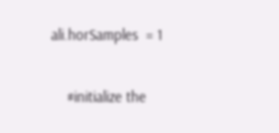ali.horSamples  = 1

    #initialize the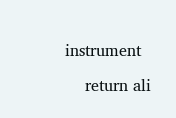instrument

    return ali